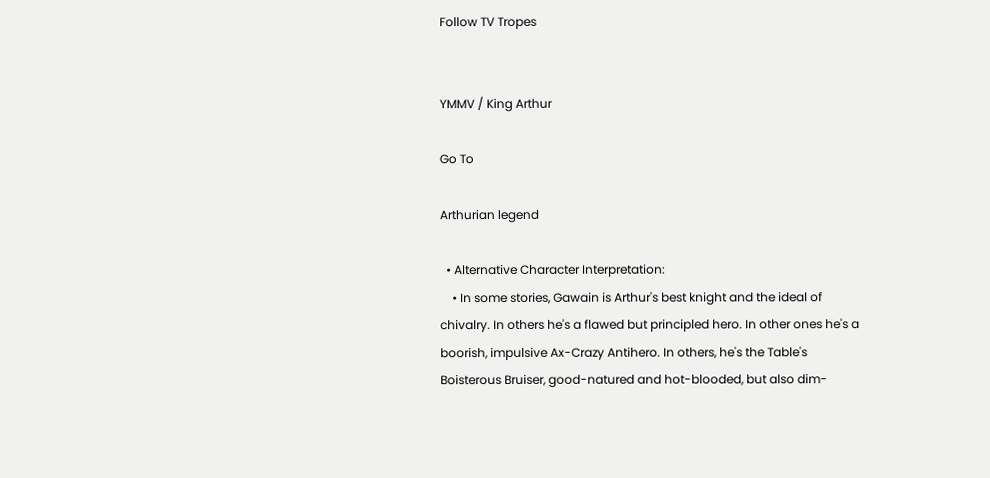Follow TV Tropes


YMMV / King Arthur

Go To

Arthurian legend

  • Alternative Character Interpretation:
    • In some stories, Gawain is Arthur's best knight and the ideal of chivalry. In others he's a flawed but principled hero. In other ones he's a boorish, impulsive Ax-Crazy Antihero. In others, he's the Table's Boisterous Bruiser, good-natured and hot-blooded, but also dim-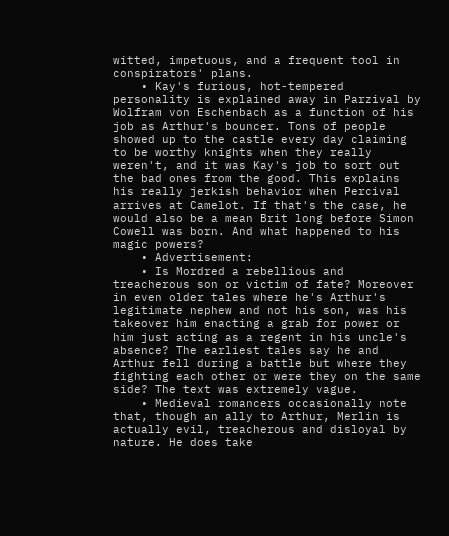witted, impetuous, and a frequent tool in conspirators' plans.
    • Kay's furious, hot-tempered personality is explained away in Parzival by Wolfram von Eschenbach as a function of his job as Arthur's bouncer. Tons of people showed up to the castle every day claiming to be worthy knights when they really weren't, and it was Kay's job to sort out the bad ones from the good. This explains his really jerkish behavior when Percival arrives at Camelot. If that's the case, he would also be a mean Brit long before Simon Cowell was born. And what happened to his magic powers?
    • Advertisement:
    • Is Mordred a rebellious and treacherous son or victim of fate? Moreover in even older tales where he's Arthur's legitimate nephew and not his son, was his takeover him enacting a grab for power or him just acting as a regent in his uncle's absence? The earliest tales say he and Arthur fell during a battle but where they fighting each other or were they on the same side? The text was extremely vague.
    • Medieval romancers occasionally note that, though an ally to Arthur, Merlin is actually evil, treacherous and disloyal by nature. He does take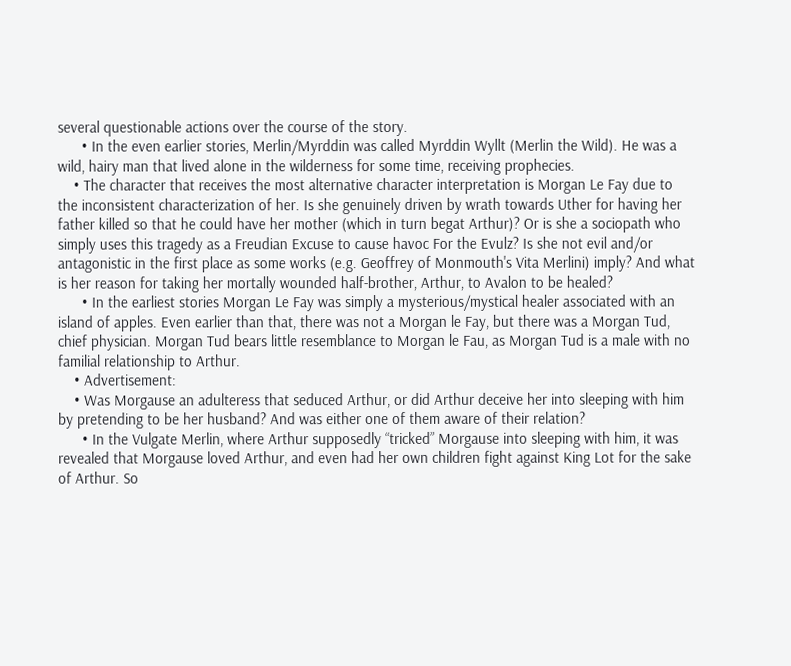several questionable actions over the course of the story.
      • In the even earlier stories, Merlin/Myrddin was called Myrddin Wyllt (Merlin the Wild). He was a wild, hairy man that lived alone in the wilderness for some time, receiving prophecies.
    • The character that receives the most alternative character interpretation is Morgan Le Fay due to the inconsistent characterization of her. Is she genuinely driven by wrath towards Uther for having her father killed so that he could have her mother (which in turn begat Arthur)? Or is she a sociopath who simply uses this tragedy as a Freudian Excuse to cause havoc For the Evulz? Is she not evil and/or antagonistic in the first place as some works (e.g. Geoffrey of Monmouth's Vita Merlini) imply? And what is her reason for taking her mortally wounded half-brother, Arthur, to Avalon to be healed?
      • In the earliest stories Morgan Le Fay was simply a mysterious/mystical healer associated with an island of apples. Even earlier than that, there was not a Morgan le Fay, but there was a Morgan Tud, chief physician. Morgan Tud bears little resemblance to Morgan le Fau, as Morgan Tud is a male with no familial relationship to Arthur.
    • Advertisement:
    • Was Morgause an adulteress that seduced Arthur, or did Arthur deceive her into sleeping with him by pretending to be her husband? And was either one of them aware of their relation?
      • In the Vulgate Merlin, where Arthur supposedly “tricked” Morgause into sleeping with him, it was revealed that Morgause loved Arthur, and even had her own children fight against King Lot for the sake of Arthur. So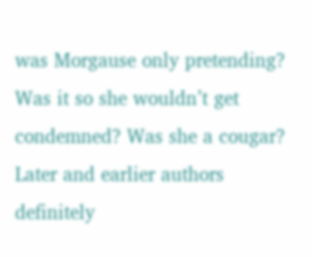was Morgause only pretending? Was it so she wouldn’t get condemned? Was she a cougar? Later and earlier authors definitely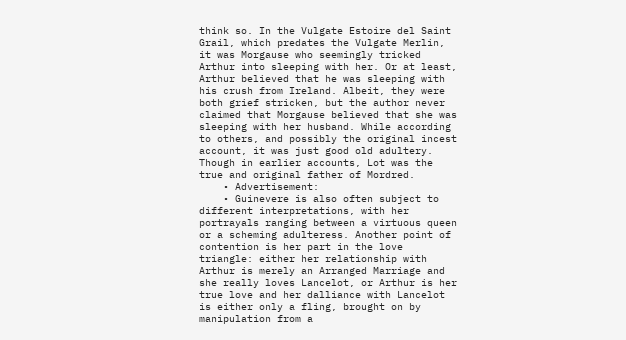think so. In the Vulgate Estoire del Saint Grail, which predates the Vulgate Merlin, it was Morgause who seemingly tricked Arthur into sleeping with her. Or at least, Arthur believed that he was sleeping with his crush from Ireland. Albeit, they were both grief stricken, but the author never claimed that Morgause believed that she was sleeping with her husband. While according to others, and possibly the original incest account, it was just good old adultery. Though in earlier accounts, Lot was the true and original father of Mordred.
    • Advertisement:
    • Guinevere is also often subject to different interpretations, with her portrayals ranging between a virtuous queen or a scheming adulteress. Another point of contention is her part in the love triangle: either her relationship with Arthur is merely an Arranged Marriage and she really loves Lancelot, or Arthur is her true love and her dalliance with Lancelot is either only a fling, brought on by manipulation from a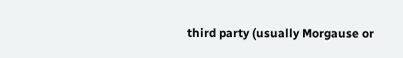third party (usually Morgause or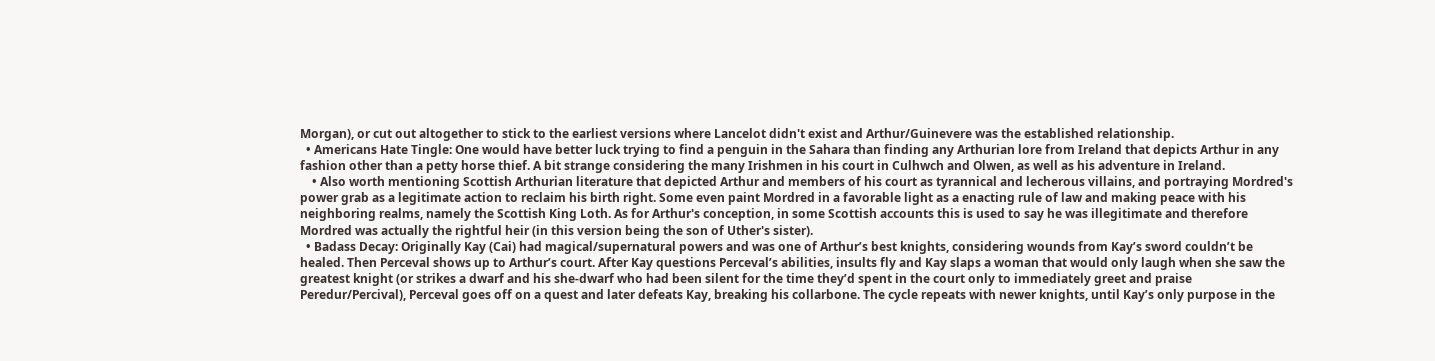Morgan), or cut out altogether to stick to the earliest versions where Lancelot didn't exist and Arthur/Guinevere was the established relationship.
  • Americans Hate Tingle: One would have better luck trying to find a penguin in the Sahara than finding any Arthurian lore from Ireland that depicts Arthur in any fashion other than a petty horse thief. A bit strange considering the many Irishmen in his court in Culhwch and Olwen, as well as his adventure in Ireland.
    • Also worth mentioning Scottish Arthurian literature that depicted Arthur and members of his court as tyrannical and lecherous villains, and portraying Mordred's power grab as a legitimate action to reclaim his birth right. Some even paint Mordred in a favorable light as a enacting rule of law and making peace with his neighboring realms, namely the Scottish King Loth. As for Arthur's conception, in some Scottish accounts this is used to say he was illegitimate and therefore Mordred was actually the rightful heir (in this version being the son of Uther's sister).
  • Badass Decay: Originally Kay (Cai) had magical/supernatural powers and was one of Arthur’s best knights, considering wounds from Kay’s sword couldn’t be healed. Then Perceval shows up to Arthur’s court. After Kay questions Perceval’s abilities, insults fly and Kay slaps a woman that would only laugh when she saw the greatest knight (or strikes a dwarf and his she-dwarf who had been silent for the time they’d spent in the court only to immediately greet and praise Peredur/Percival), Perceval goes off on a quest and later defeats Kay, breaking his collarbone. The cycle repeats with newer knights, until Kay’s only purpose in the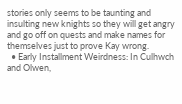stories only seems to be taunting and insulting new knights so they will get angry and go off on quests and make names for themselves just to prove Kay wrong.
  • Early Installment Weirdness: In Culhwch and Olwen,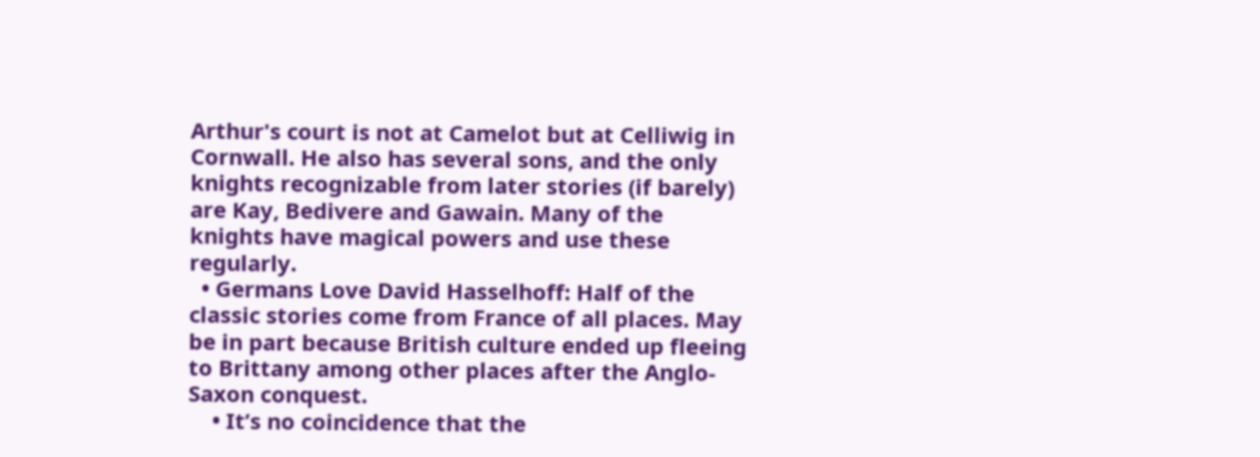Arthur's court is not at Camelot but at Celliwig in Cornwall. He also has several sons, and the only knights recognizable from later stories (if barely) are Kay, Bedivere and Gawain. Many of the knights have magical powers and use these regularly.
  • Germans Love David Hasselhoff: Half of the classic stories come from France of all places. May be in part because British culture ended up fleeing to Brittany among other places after the Anglo-Saxon conquest.
    • It’s no coincidence that the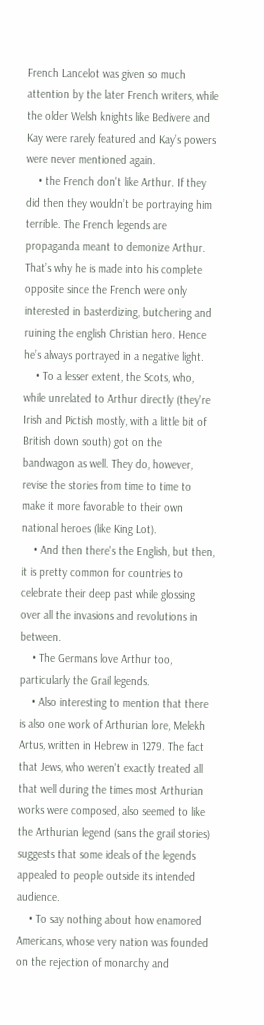French Lancelot was given so much attention by the later French writers, while the older Welsh knights like Bedivere and Kay were rarely featured and Kay’s powers were never mentioned again.
    • the French don't like Arthur. If they did then they wouldn’t be portraying him terrible. The French legends are propaganda meant to demonize Arthur. That’s why he is made into his complete opposite since the French were only interested in basterdizing, butchering and ruining the english Christian hero. Hence he’s always portrayed in a negative light.
    • To a lesser extent, the Scots, who, while unrelated to Arthur directly (they're Irish and Pictish mostly, with a little bit of British down south) got on the bandwagon as well. They do, however, revise the stories from time to time to make it more favorable to their own national heroes (like King Lot).
    • And then there's the English, but then, it is pretty common for countries to celebrate their deep past while glossing over all the invasions and revolutions in between.
    • The Germans love Arthur too, particularly the Grail legends.
    • Also interesting to mention that there is also one work of Arthurian lore, Melekh Artus, written in Hebrew in 1279. The fact that Jews, who weren't exactly treated all that well during the times most Arthurian works were composed, also seemed to like the Arthurian legend (sans the grail stories) suggests that some ideals of the legends appealed to people outside its intended audience.
    • To say nothing about how enamored Americans, whose very nation was founded on the rejection of monarchy and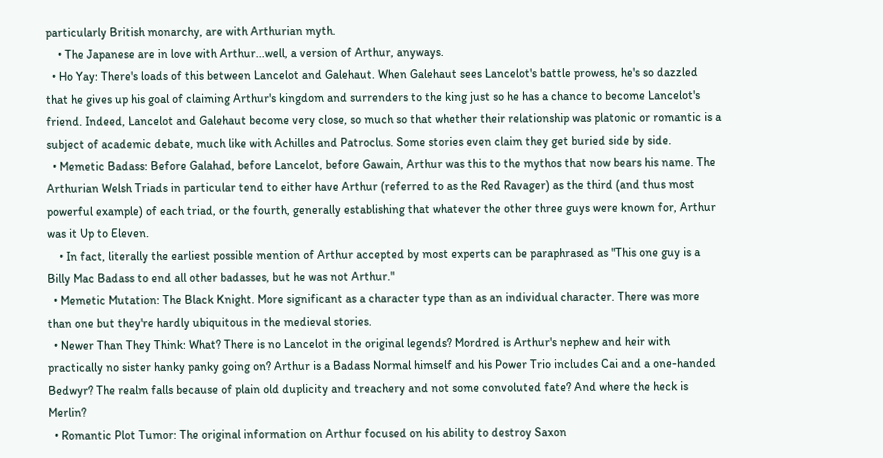particularly British monarchy, are with Arthurian myth.
    • The Japanese are in love with Arthur...well, a version of Arthur, anyways.
  • Ho Yay: There's loads of this between Lancelot and Galehaut. When Galehaut sees Lancelot's battle prowess, he's so dazzled that he gives up his goal of claiming Arthur's kingdom and surrenders to the king just so he has a chance to become Lancelot's friend. Indeed, Lancelot and Galehaut become very close, so much so that whether their relationship was platonic or romantic is a subject of academic debate, much like with Achilles and Patroclus. Some stories even claim they get buried side by side.
  • Memetic Badass: Before Galahad, before Lancelot, before Gawain, Arthur was this to the mythos that now bears his name. The Arthurian Welsh Triads in particular tend to either have Arthur (referred to as the Red Ravager) as the third (and thus most powerful example) of each triad, or the fourth, generally establishing that whatever the other three guys were known for, Arthur was it Up to Eleven.
    • In fact, literally the earliest possible mention of Arthur accepted by most experts can be paraphrased as "This one guy is a Billy Mac Badass to end all other badasses, but he was not Arthur."
  • Memetic Mutation: The Black Knight. More significant as a character type than as an individual character. There was more than one but they're hardly ubiquitous in the medieval stories.
  • Newer Than They Think: What? There is no Lancelot in the original legends? Mordred is Arthur's nephew and heir with practically no sister hanky panky going on? Arthur is a Badass Normal himself and his Power Trio includes Cai and a one-handed Bedwyr? The realm falls because of plain old duplicity and treachery and not some convoluted fate? And where the heck is Merlin?
  • Romantic Plot Tumor: The original information on Arthur focused on his ability to destroy Saxon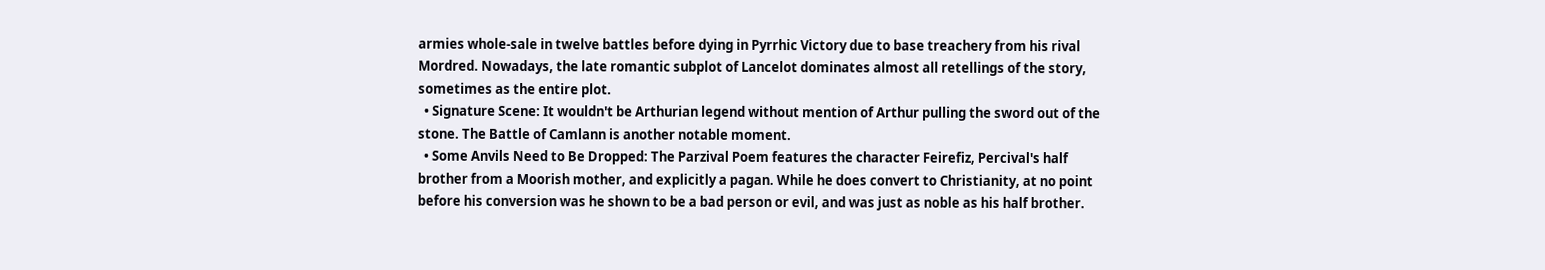armies whole-sale in twelve battles before dying in Pyrrhic Victory due to base treachery from his rival Mordred. Nowadays, the late romantic subplot of Lancelot dominates almost all retellings of the story, sometimes as the entire plot.
  • Signature Scene: It wouldn't be Arthurian legend without mention of Arthur pulling the sword out of the stone. The Battle of Camlann is another notable moment.
  • Some Anvils Need to Be Dropped: The Parzival Poem features the character Feirefiz, Percival's half brother from a Moorish mother, and explicitly a pagan. While he does convert to Christianity, at no point before his conversion was he shown to be a bad person or evil, and was just as noble as his half brother.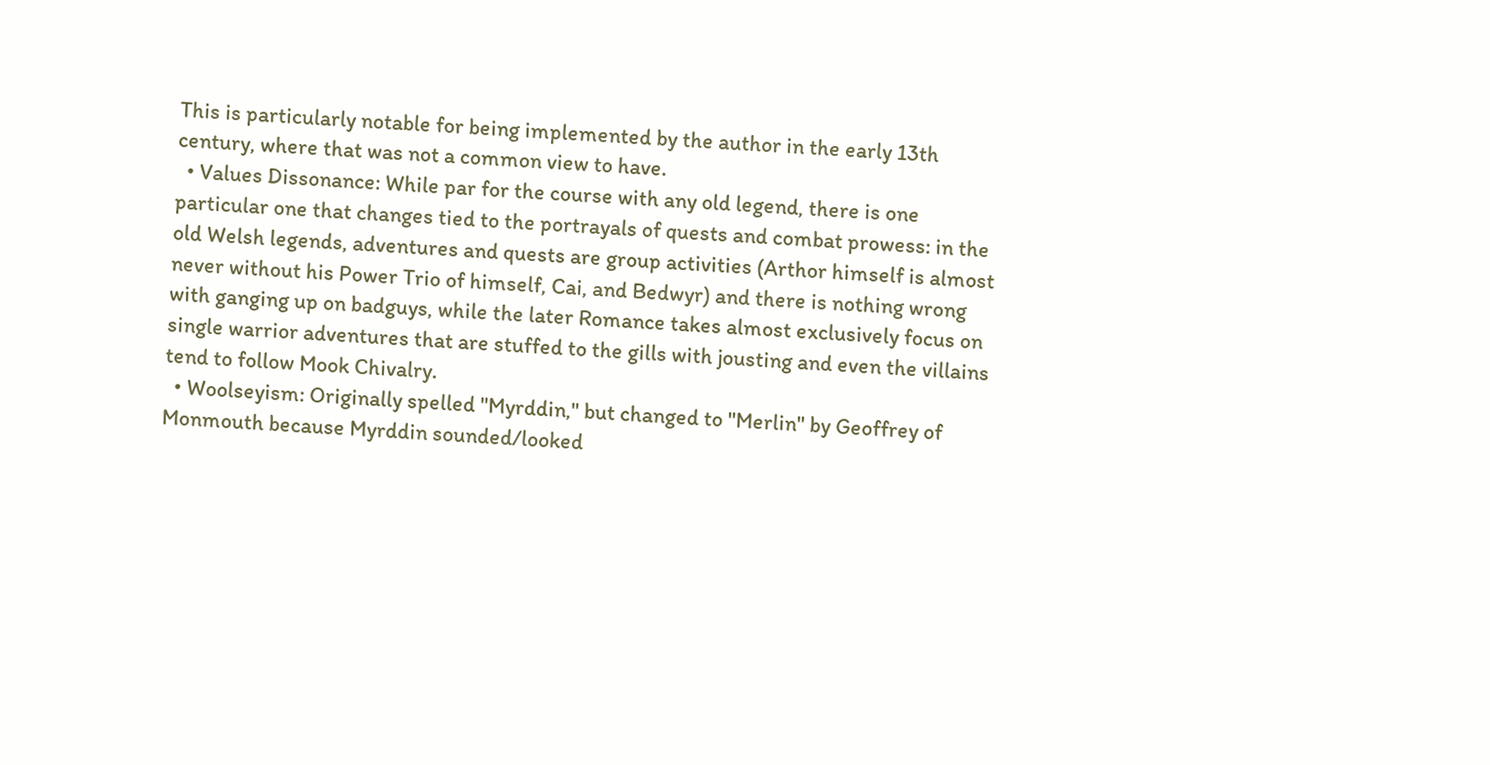This is particularly notable for being implemented by the author in the early 13th century, where that was not a common view to have.
  • Values Dissonance: While par for the course with any old legend, there is one particular one that changes tied to the portrayals of quests and combat prowess: in the old Welsh legends, adventures and quests are group activities (Arthor himself is almost never without his Power Trio of himself, Cai, and Bedwyr) and there is nothing wrong with ganging up on badguys, while the later Romance takes almost exclusively focus on single warrior adventures that are stuffed to the gills with jousting and even the villains tend to follow Mook Chivalry.
  • Woolseyism: Originally spelled "Myrddin," but changed to "Merlin" by Geoffrey of Monmouth because Myrddin sounded/looked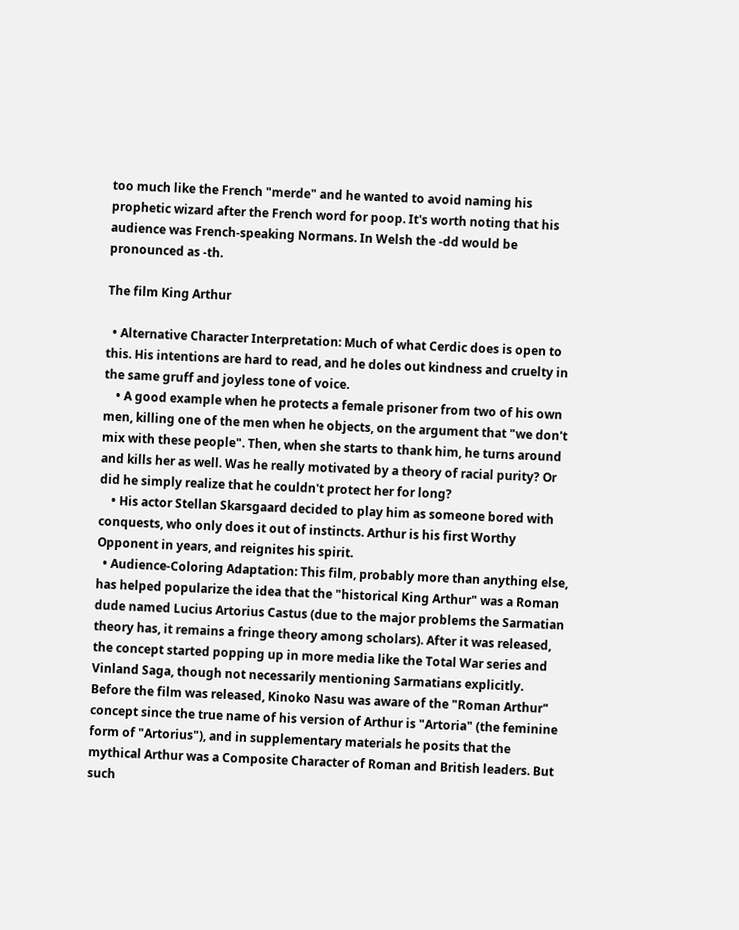too much like the French "merde" and he wanted to avoid naming his prophetic wizard after the French word for poop. It's worth noting that his audience was French-speaking Normans. In Welsh the -dd would be pronounced as -th.

The film King Arthur

  • Alternative Character Interpretation: Much of what Cerdic does is open to this. His intentions are hard to read, and he doles out kindness and cruelty in the same gruff and joyless tone of voice.
    • A good example when he protects a female prisoner from two of his own men, killing one of the men when he objects, on the argument that "we don't mix with these people". Then, when she starts to thank him, he turns around and kills her as well. Was he really motivated by a theory of racial purity? Or did he simply realize that he couldn't protect her for long?
    • His actor Stellan Skarsgaard decided to play him as someone bored with conquests, who only does it out of instincts. Arthur is his first Worthy Opponent in years, and reignites his spirit.
  • Audience-Coloring Adaptation: This film, probably more than anything else, has helped popularize the idea that the "historical King Arthur" was a Roman dude named Lucius Artorius Castus (due to the major problems the Sarmatian theory has, it remains a fringe theory among scholars). After it was released, the concept started popping up in more media like the Total War series and Vinland Saga, though not necessarily mentioning Sarmatians explicitly. Before the film was released, Kinoko Nasu was aware of the "Roman Arthur" concept since the true name of his version of Arthur is "Artoria" (the feminine form of "Artorius"), and in supplementary materials he posits that the mythical Arthur was a Composite Character of Roman and British leaders. But such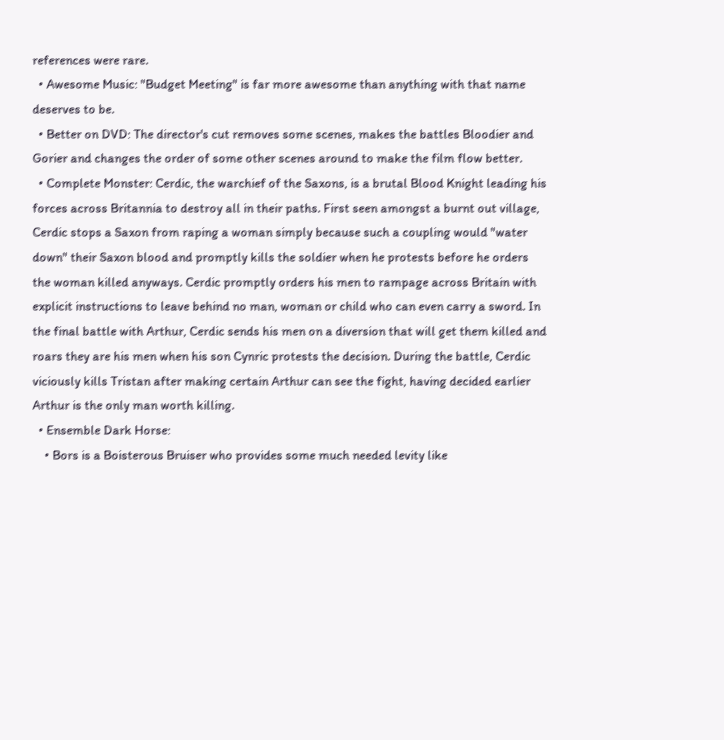references were rare.
  • Awesome Music: "Budget Meeting" is far more awesome than anything with that name deserves to be.
  • Better on DVD: The director's cut removes some scenes, makes the battles Bloodier and Gorier and changes the order of some other scenes around to make the film flow better.
  • Complete Monster: Cerdic, the warchief of the Saxons, is a brutal Blood Knight leading his forces across Britannia to destroy all in their paths. First seen amongst a burnt out village, Cerdic stops a Saxon from raping a woman simply because such a coupling would "water down" their Saxon blood and promptly kills the soldier when he protests before he orders the woman killed anyways. Cerdic promptly orders his men to rampage across Britain with explicit instructions to leave behind no man, woman or child who can even carry a sword. In the final battle with Arthur, Cerdic sends his men on a diversion that will get them killed and roars they are his men when his son Cynric protests the decision. During the battle, Cerdic viciously kills Tristan after making certain Arthur can see the fight, having decided earlier Arthur is the only man worth killing.
  • Ensemble Dark Horse:
    • Bors is a Boisterous Bruiser who provides some much needed levity like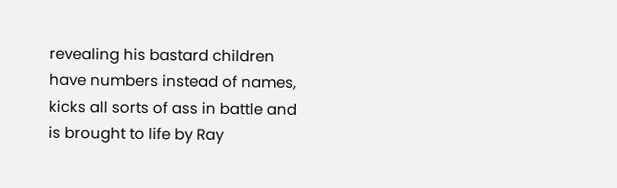revealing his bastard children have numbers instead of names, kicks all sorts of ass in battle and is brought to life by Ray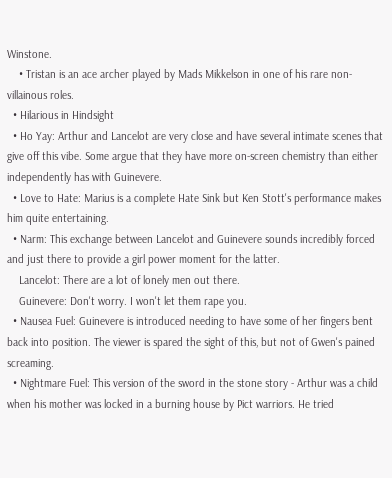Winstone.
    • Tristan is an ace archer played by Mads Mikkelson in one of his rare non-villainous roles.
  • Hilarious in Hindsight
  • Ho Yay: Arthur and Lancelot are very close and have several intimate scenes that give off this vibe. Some argue that they have more on-screen chemistry than either independently has with Guinevere.
  • Love to Hate: Marius is a complete Hate Sink but Ken Stott's performance makes him quite entertaining.
  • Narm: This exchange between Lancelot and Guinevere sounds incredibly forced and just there to provide a girl power moment for the latter.
    Lancelot: There are a lot of lonely men out there.
    Guinevere: Don't worry. I won't let them rape you.
  • Nausea Fuel: Guinevere is introduced needing to have some of her fingers bent back into position. The viewer is spared the sight of this, but not of Gwen's pained screaming.
  • Nightmare Fuel: This version of the sword in the stone story - Arthur was a child when his mother was locked in a burning house by Pict warriors. He tried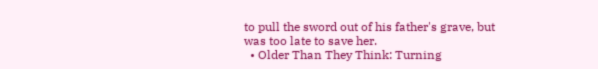to pull the sword out of his father's grave, but was too late to save her.
  • Older Than They Think: Turning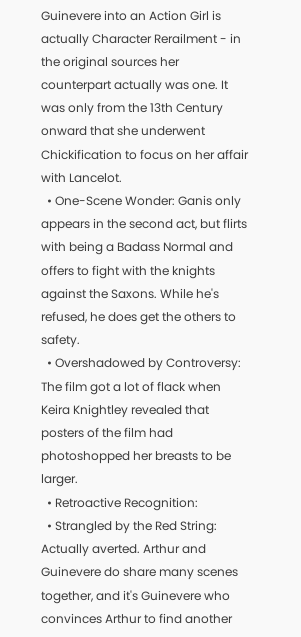Guinevere into an Action Girl is actually Character Rerailment - in the original sources her counterpart actually was one. It was only from the 13th Century onward that she underwent Chickification to focus on her affair with Lancelot.
  • One-Scene Wonder: Ganis only appears in the second act, but flirts with being a Badass Normal and offers to fight with the knights against the Saxons. While he's refused, he does get the others to safety.
  • Overshadowed by Controversy: The film got a lot of flack when Keira Knightley revealed that posters of the film had photoshopped her breasts to be larger.
  • Retroactive Recognition:
  • Strangled by the Red String: Actually averted. Arthur and Guinevere do share many scenes together, and it's Guinevere who convinces Arthur to find another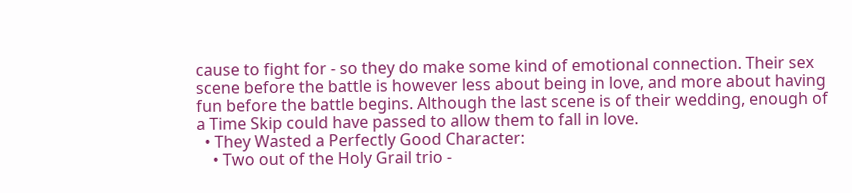cause to fight for - so they do make some kind of emotional connection. Their sex scene before the battle is however less about being in love, and more about having fun before the battle begins. Although the last scene is of their wedding, enough of a Time Skip could have passed to allow them to fall in love.
  • They Wasted a Perfectly Good Character:
    • Two out of the Holy Grail trio -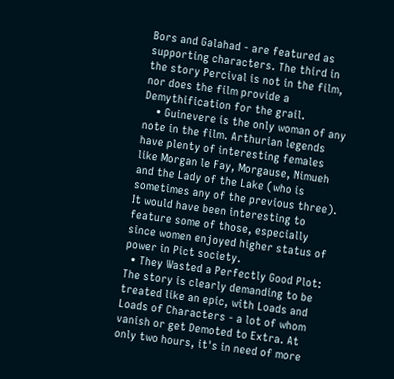Bors and Galahad - are featured as supporting characters. The third in the story Percival is not in the film, nor does the film provide a Demythification for the grail.
    • Guinevere is the only woman of any note in the film. Arthurian legends have plenty of interesting females like Morgan le Fay, Morgause, Nimueh and the Lady of the Lake (who is sometimes any of the previous three). It would have been interesting to feature some of those, especially since women enjoyed higher status of power in Pict society.
  • They Wasted a Perfectly Good Plot: The story is clearly demanding to be treated like an epic, with Loads and Loads of Characters - a lot of whom vanish or get Demoted to Extra. At only two hours, it's in need of more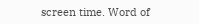screen time. Word of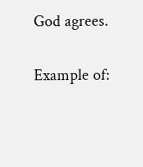God agrees.


Example of: